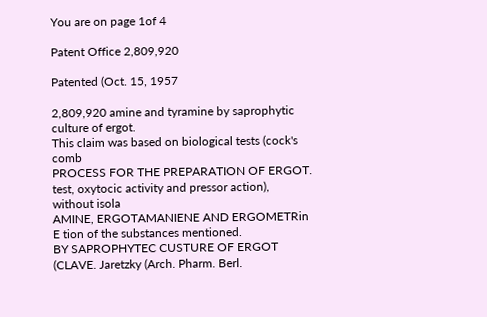You are on page 1of 4

Patent Office 2,809,920

Patented (Oct. 15, 1957

2,809,920 amine and tyramine by saprophytic culture of ergot.
This claim was based on biological tests (cock's comb
PROCESS FOR THE PREPARATION OF ERGOT. test, oxytocic activity and pressor action), without isola
AMINE, ERGOTAMANIENE AND ERGOMETRin E tion of the substances mentioned.
BY SAPROPHYTEC CUSTURE OF ERGOT (CLAVE. Jaretzky (Arch. Pharm. Berl.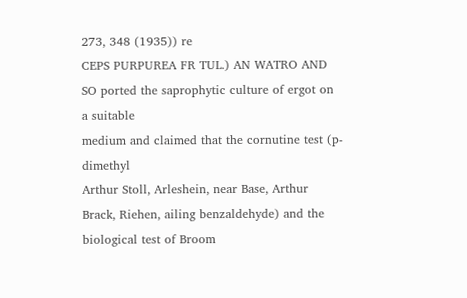273, 348 (1935)) re
CEPS PURPUREA FR TUL.) AN WATRO AND SO ported the saprophytic culture of ergot on a suitable
medium and claimed that the cornutine test (p-dimethyl
Arthur Stoll, Arleshein, near Base, Arthur Brack, Riehen, ailing benzaldehyde) and the biological test of Broom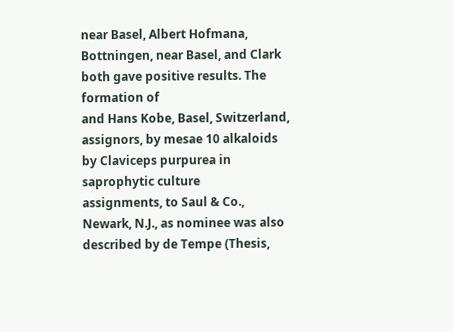near Basel, Albert Hofmana, Bottningen, near Basel, and Clark both gave positive results. The formation of
and Hans Kobe, Basel, Switzerland, assignors, by mesae 10 alkaloids by Claviceps purpurea in saprophytic culture
assignments, to Saul & Co., Newark, N.J., as nominee was also described by de Tempe (Thesis,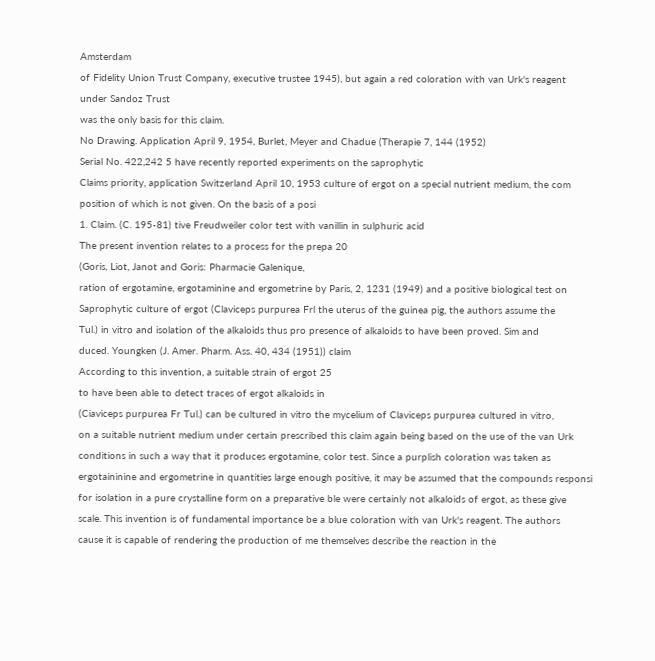Amsterdam
of Fidelity Union Trust Company, executive trustee 1945), but again a red coloration with van Urk's reagent
under Sandoz Trust
was the only basis for this claim.
No Drawing. Application April 9, 1954, Burlet, Meyer and Chadue (Therapie 7, 144 (1952)
Serial No. 422,242 5 have recently reported experiments on the saprophytic
Claims priority, application Switzerland April 10, 1953 culture of ergot on a special nutrient medium, the com
position of which is not given. On the basis of a posi
1. Claim. (C. 195-81) tive Freudweiler color test with vanillin in sulphuric acid
The present invention relates to a process for the prepa 20
(Goris, Liot, Janot and Goris: Pharmacie Galenique,
ration of ergotamine, ergotaminine and ergometrine by Paris, 2, 1231 (1949) and a positive biological test on
Saprophytic culture of ergot (Claviceps purpurea Frl the uterus of the guinea pig, the authors assume the
Tul.) in vitro and isolation of the alkaloids thus pro presence of alkaloids to have been proved. Sim and
duced. Youngken (J. Amer. Pharm. Ass. 40, 434 (1951)) claim
According to this invention, a suitable strain of ergot 25
to have been able to detect traces of ergot alkaloids in
(Ciaviceps purpurea Fr Tul.) can be cultured in vitro the mycelium of Claviceps purpurea cultured in vitro,
on a suitable nutrient medium under certain prescribed this claim again being based on the use of the van Urk
conditions in such a way that it produces ergotamine, color test. Since a purplish coloration was taken as
ergotaininine and ergometrine in quantities large enough positive, it may be assumed that the compounds responsi
for isolation in a pure crystalline form on a preparative ble were certainly not alkaloids of ergot, as these give
scale. This invention is of fundamental importance be a blue coloration with van Urk's reagent. The authors
cause it is capable of rendering the production of me themselves describe the reaction in the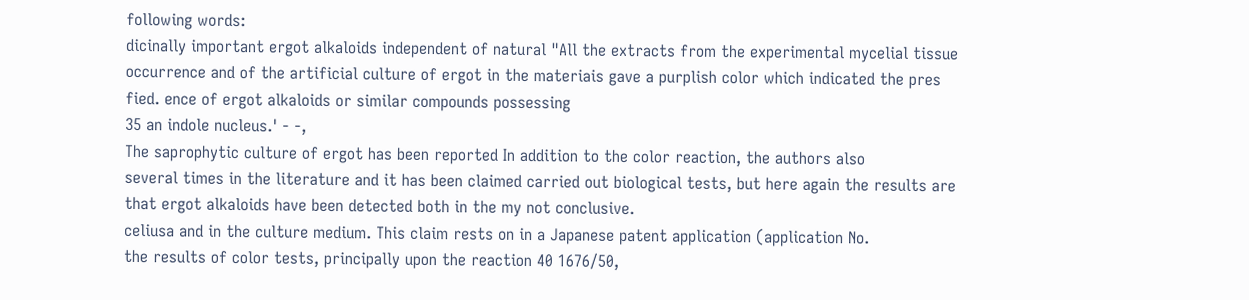following words:
dicinally important ergot alkaloids independent of natural "All the extracts from the experimental mycelial tissue
occurrence and of the artificial culture of ergot in the materiais gave a purplish color which indicated the pres
fied. ence of ergot alkaloids or similar compounds possessing
35 an indole nucleus.' - -,
The saprophytic culture of ergot has been reported In addition to the color reaction, the authors also
several times in the literature and it has been claimed carried out biological tests, but here again the results are
that ergot alkaloids have been detected both in the my not conclusive.
celiusa and in the culture medium. This claim rests on in a Japanese patent application (application No.
the results of color tests, principally upon the reaction 40 1676/50,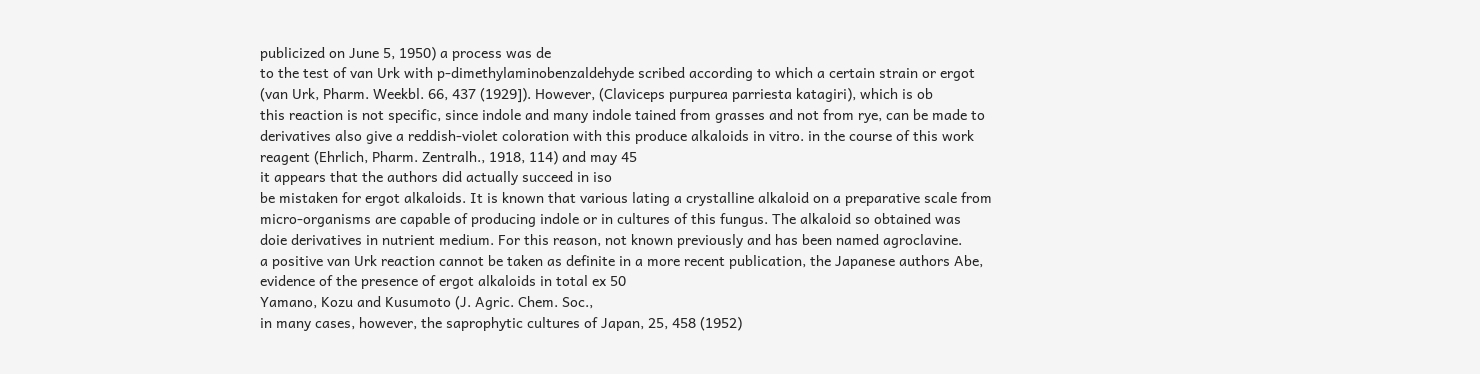publicized on June 5, 1950) a process was de
to the test of van Urk with p-dimethylaminobenzaldehyde scribed according to which a certain strain or ergot
(van Urk, Pharm. Weekbl. 66, 437 (1929]). However, (Claviceps purpurea parriesta katagiri), which is ob
this reaction is not specific, since indole and many indole tained from grasses and not from rye, can be made to
derivatives also give a reddish-violet coloration with this produce alkaloids in vitro. in the course of this work
reagent (Ehrlich, Pharm. Zentralh., 1918, 114) and may 45
it appears that the authors did actually succeed in iso
be mistaken for ergot alkaloids. It is known that various lating a crystalline alkaloid on a preparative scale from
micro-organisms are capable of producing indole or in cultures of this fungus. The alkaloid so obtained was
doie derivatives in nutrient medium. For this reason, not known previously and has been named agroclavine.
a positive van Urk reaction cannot be taken as definite in a more recent publication, the Japanese authors Abe,
evidence of the presence of ergot alkaloids in total ex 50
Yamano, Kozu and Kusumoto (J. Agric. Chem. Soc.,
in many cases, however, the saprophytic cultures of Japan, 25, 458 (1952)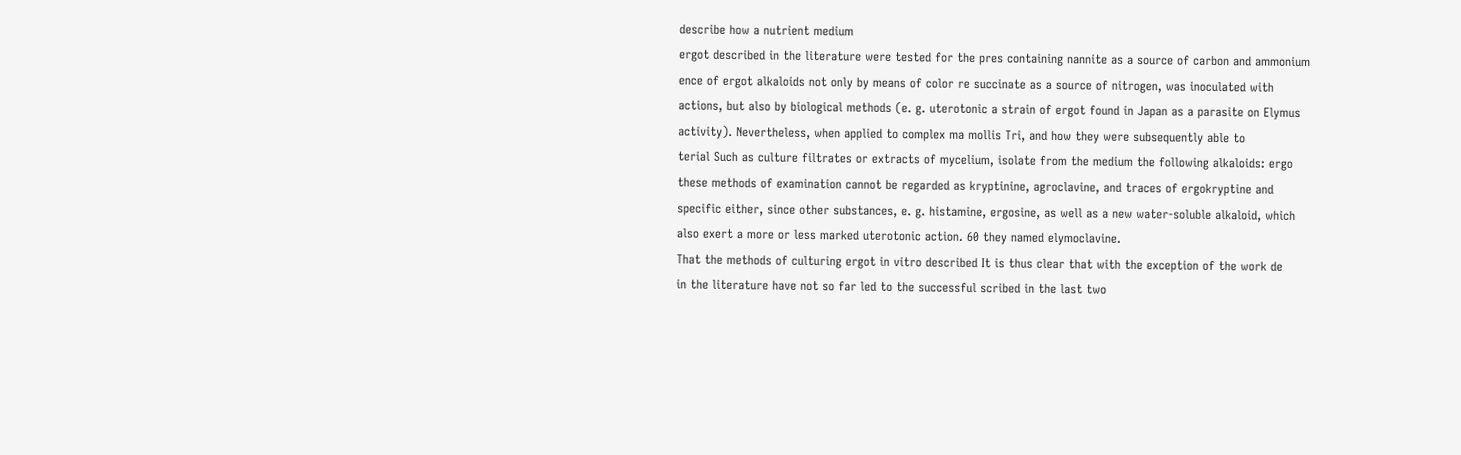describe how a nutrient medium
ergot described in the literature were tested for the pres containing nannite as a source of carbon and ammonium
ence of ergot alkaloids not only by means of color re succinate as a source of nitrogen, was inoculated with
actions, but also by biological methods (e. g. uterotonic a strain of ergot found in Japan as a parasite on Elymus
activity). Nevertheless, when applied to complex ma mollis Tri, and how they were subsequently able to
terial Such as culture filtrates or extracts of mycelium, isolate from the medium the following alkaloids: ergo
these methods of examination cannot be regarded as kryptinine, agroclavine, and traces of ergokryptine and
specific either, since other substances, e. g. histamine, ergosine, as well as a new water-soluble alkaloid, which
also exert a more or less marked uterotonic action. 60 they named elymoclavine.
That the methods of culturing ergot in vitro described It is thus clear that with the exception of the work de
in the literature have not so far led to the successful scribed in the last two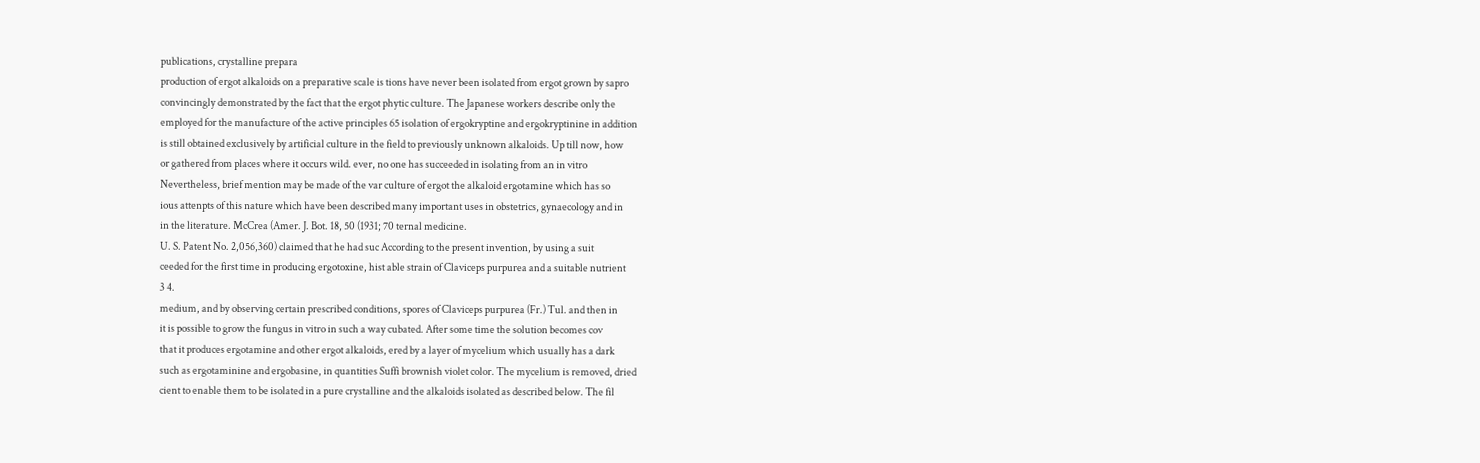publications, crystalline prepara
production of ergot alkaloids on a preparative scale is tions have never been isolated from ergot grown by sapro
convincingly demonstrated by the fact that the ergot phytic culture. The Japanese workers describe only the
employed for the manufacture of the active principles 65 isolation of ergokryptine and ergokryptinine in addition
is still obtained exclusively by artificial culture in the field to previously unknown alkaloids. Up till now, how
or gathered from places where it occurs wild. ever, no one has succeeded in isolating from an in vitro
Nevertheless, brief mention may be made of the var culture of ergot the alkaloid ergotamine which has so
ious attenpts of this nature which have been described many important uses in obstetrics, gynaecology and in
in the literature. McCrea (Amer. J. Bot. 18, 50 (1931; 70 ternal medicine.
U. S. Patent No. 2,056,360) claimed that he had suc According to the present invention, by using a suit
ceeded for the first time in producing ergotoxine, hist able strain of Claviceps purpurea and a suitable nutrient
3 4.
medium, and by observing certain prescribed conditions, spores of Claviceps purpurea (Fr.) Tul. and then in
it is possible to grow the fungus in vitro in such a way cubated. After some time the solution becomes cov
that it produces ergotamine and other ergot alkaloids, ered by a layer of mycelium which usually has a dark
such as ergotaminine and ergobasine, in quantities Suffi brownish violet color. The mycelium is removed, dried
cient to enable them to be isolated in a pure crystalline and the alkaloids isolated as described below. The fil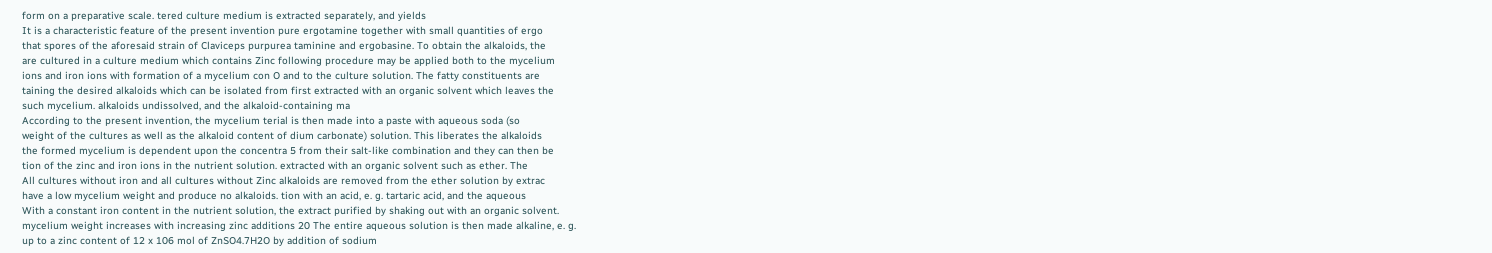form on a preparative scale. tered culture medium is extracted separately, and yields
It is a characteristic feature of the present invention pure ergotamine together with small quantities of ergo
that spores of the aforesaid strain of Claviceps purpurea taminine and ergobasine. To obtain the alkaloids, the
are cultured in a culture medium which contains Zinc following procedure may be applied both to the mycelium
ions and iron ions with formation of a mycelium con O and to the culture solution. The fatty constituents are
taining the desired alkaloids which can be isolated from first extracted with an organic solvent which leaves the
such mycelium. alkaloids undissolved, and the alkaloid-containing ma
According to the present invention, the mycelium terial is then made into a paste with aqueous soda (so
weight of the cultures as well as the alkaloid content of dium carbonate) solution. This liberates the alkaloids
the formed mycelium is dependent upon the concentra 5 from their salt-like combination and they can then be
tion of the zinc and iron ions in the nutrient solution. extracted with an organic solvent such as ether. The
All cultures without iron and all cultures without Zinc alkaloids are removed from the ether solution by extrac
have a low mycelium weight and produce no alkaloids. tion with an acid, e. g. tartaric acid, and the aqueous
With a constant iron content in the nutrient solution, the extract purified by shaking out with an organic solvent.
mycelium weight increases with increasing zinc additions 20 The entire aqueous solution is then made alkaline, e. g.
up to a zinc content of 12 x 106 mol of ZnSO4.7H2O by addition of sodium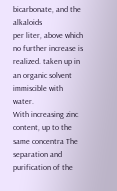bicarbonate, and the alkaloids
per liter, above which no further increase is realized. taken up in an organic solvent immiscible with water.
With increasing zinc content, up to the same concentra The separation and purification of the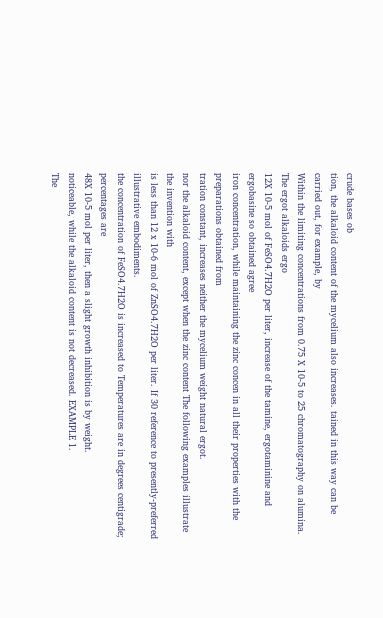crude bases ob
tion, the alkaloid content of the mycelium also increases. tained in this way can be carried out, for example, by
Within the limiting concentrations from 0.75 X 10-5 to 25 chromatography on alumina. The ergot alkaloids ergo
12X 10-5 mol of FeSO4.7H2O per liter, increase of the tamine, ergotaminine and ergobasine so obtained agree
iron concentration, while maintaining the zinc concen in all their properties with the preparations obtained from
tration constant, increases neither the mycelium weight natural ergot.
nor the alkaloid content, except when the zinc content The following examples illustrate the invention with
is less than 12 x 10-6 mol of ZnSO4.7H2O per liter. If 30 reference to presently-preferred illustrative embodiments.
the concentration of FeSO4.7H2O is increased to Temperatures are in degrees centigrade; percentages are
48X 10-5 mol per liter, then a slight growth inhibition is by weight.
noticeable, while the alkaloid content is not decreased. EXAMPLE 1.
The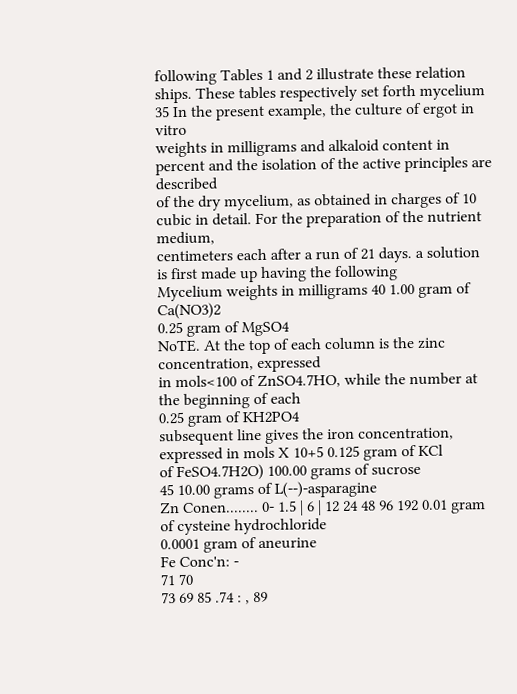following Tables 1 and 2 illustrate these relation
ships. These tables respectively set forth mycelium 35 In the present example, the culture of ergot in vitro
weights in milligrams and alkaloid content in percent and the isolation of the active principles are described
of the dry mycelium, as obtained in charges of 10 cubic in detail. For the preparation of the nutrient medium,
centimeters each after a run of 21 days. a solution is first made up having the following
Mycelium weights in milligrams 40 1.00 gram of Ca(NO3)2
0.25 gram of MgSO4
NoTE. At the top of each column is the zinc concentration, expressed
in mols<100 of ZnSO4.7HO, while the number at the beginning of each
0.25 gram of KH2PO4
subsequent line gives the iron concentration, expressed in mols X 10+5 0.125 gram of KCl
of FeSO4.7H2O) 100.00 grams of sucrose
45 10.00 grams of L(--)-asparagine
Zn Conen........ 0- 1.5 | 6 | 12 24 48 96 192 0.01 gram of cysteine hydrochloride
0.0001 gram of aneurine
Fe Conc'n: -
71 70
73 69 85 .74 : , 89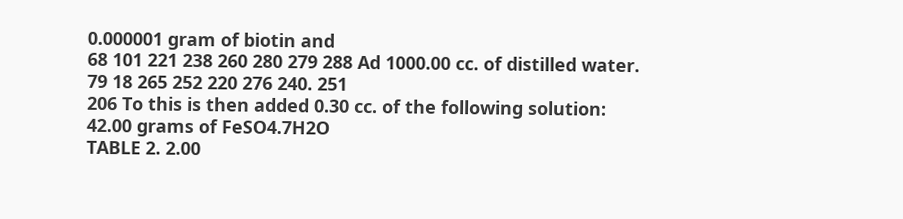0.000001 gram of biotin and
68 101 221 238 260 280 279 288 Ad 1000.00 cc. of distilled water.
79 18 265 252 220 276 240. 251
206 To this is then added 0.30 cc. of the following solution:
42.00 grams of FeSO4.7H2O
TABLE 2. 2.00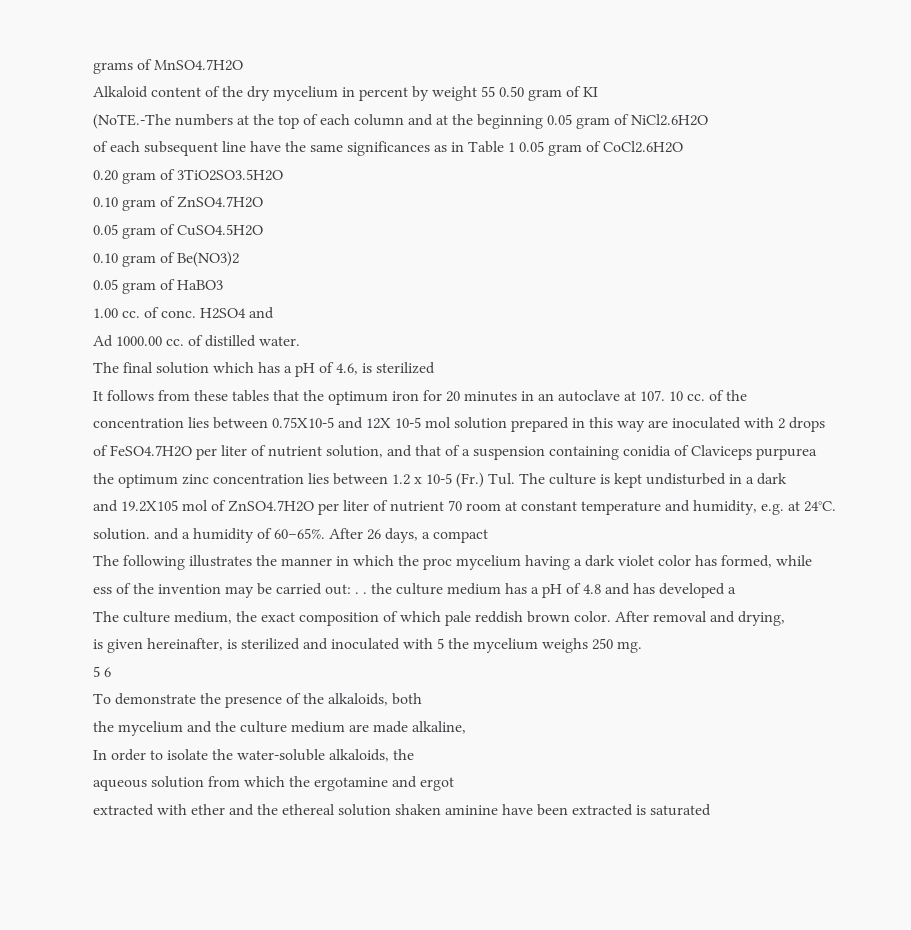grams of MnSO4.7H2O
Alkaloid content of the dry mycelium in percent by weight 55 0.50 gram of KI
(NoTE.-The numbers at the top of each column and at the beginning 0.05 gram of NiCl2.6H2O
of each subsequent line have the same significances as in Table 1 0.05 gram of CoCl2.6H2O
0.20 gram of 3TiO2SO3.5H2O
0.10 gram of ZnSO4.7H2O
0.05 gram of CuSO4.5H2O
0.10 gram of Be(NO3)2
0.05 gram of HaBO3
1.00 cc. of conc. H2SO4 and
Ad 1000.00 cc. of distilled water.
The final solution which has a pH of 4.6, is sterilized
It follows from these tables that the optimum iron for 20 minutes in an autoclave at 107. 10 cc. of the
concentration lies between 0.75X10-5 and 12X 10-5 mol solution prepared in this way are inoculated with 2 drops
of FeSO4.7H2O per liter of nutrient solution, and that of a suspension containing conidia of Claviceps purpurea
the optimum zinc concentration lies between 1.2 x 10-5 (Fr.) Tul. The culture is kept undisturbed in a dark
and 19.2X105 mol of ZnSO4.7H2O per liter of nutrient 70 room at constant temperature and humidity, e.g. at 24°C.
solution. and a humidity of 60–65%. After 26 days, a compact
The following illustrates the manner in which the proc mycelium having a dark violet color has formed, while
ess of the invention may be carried out: . . the culture medium has a pH of 4.8 and has developed a
The culture medium, the exact composition of which pale reddish brown color. After removal and drying,
is given hereinafter, is sterilized and inoculated with 5 the mycelium weighs 250 mg.
5 6
To demonstrate the presence of the alkaloids, both
the mycelium and the culture medium are made alkaline,
In order to isolate the water-soluble alkaloids, the
aqueous solution from which the ergotamine and ergot
extracted with ether and the ethereal solution shaken aminine have been extracted is saturated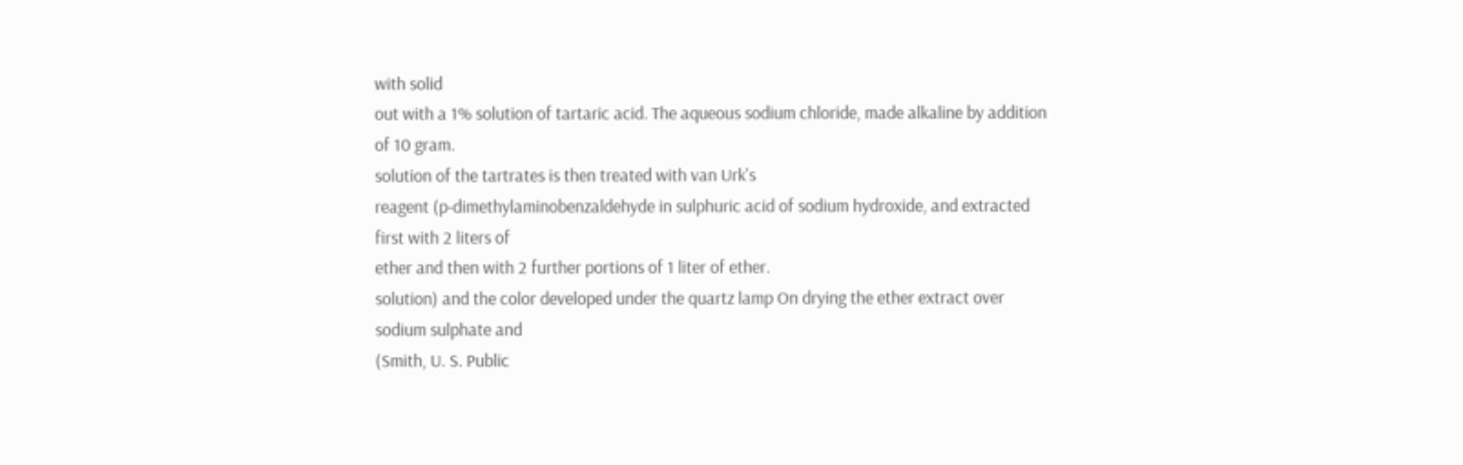with solid
out with a 1% solution of tartaric acid. The aqueous sodium chloride, made alkaline by addition of 10 gram.
solution of the tartrates is then treated with van Urk's
reagent (p-dimethylaminobenzaldehyde in sulphuric acid of sodium hydroxide, and extracted first with 2 liters of
ether and then with 2 further portions of 1 liter of ether.
solution) and the color developed under the quartz lamp On drying the ether extract over sodium sulphate and
(Smith, U. S. Public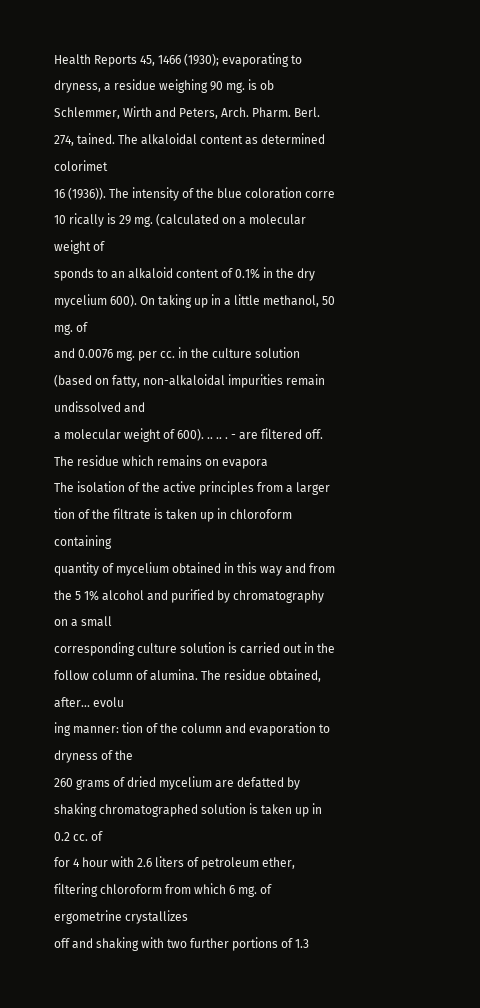Health Reports 45, 1466 (1930); evaporating to dryness, a residue weighing 90 mg. is ob
Schlemmer, Wirth and Peters, Arch. Pharm. Berl. 274, tained. The alkaloidal content as determined colorimet
16 (1936)). The intensity of the blue coloration corre 10 rically is 29 mg. (calculated on a molecular weight of
sponds to an alkaloid content of 0.1% in the dry mycelium 600). On taking up in a little methanol, 50 mg. of
and 0.0076 mg. per cc. in the culture solution (based on fatty, non-alkaloidal impurities remain undissolved and
a molecular weight of 600). .. .. . - are filtered off. The residue which remains on evapora
The isolation of the active principles from a larger tion of the filtrate is taken up in chloroform containing
quantity of mycelium obtained in this way and from the 5 1% alcohol and purified by chromatography on a small
corresponding culture solution is carried out in the follow column of alumina. The residue obtained, after... evolu
ing manner: tion of the column and evaporation to dryness of the
260 grams of dried mycelium are defatted by shaking chromatographed solution is taken up in 0.2 cc. of
for 4 hour with 2.6 liters of petroleum ether, filtering chloroform from which 6 mg. of ergometrine crystallizes
off and shaking with two further portions of 1.3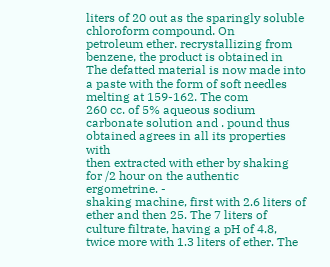liters of 20 out as the sparingly soluble chloroform compound. On
petroleum ether. recrystallizing from benzene, the product is obtained in
The defatted material is now made into a paste with the form of soft needles melting at 159-162. The com
260 cc. of 5% aqueous sodium carbonate solution and . pound thus obtained agrees in all its properties with
then extracted with ether by shaking for /2 hour on the authentic ergometrine. -
shaking machine, first with 2.6 liters of ether and then 25. The 7 liters of culture filtrate, having a pH of 4.8,
twice more with 1.3 liters of ether. The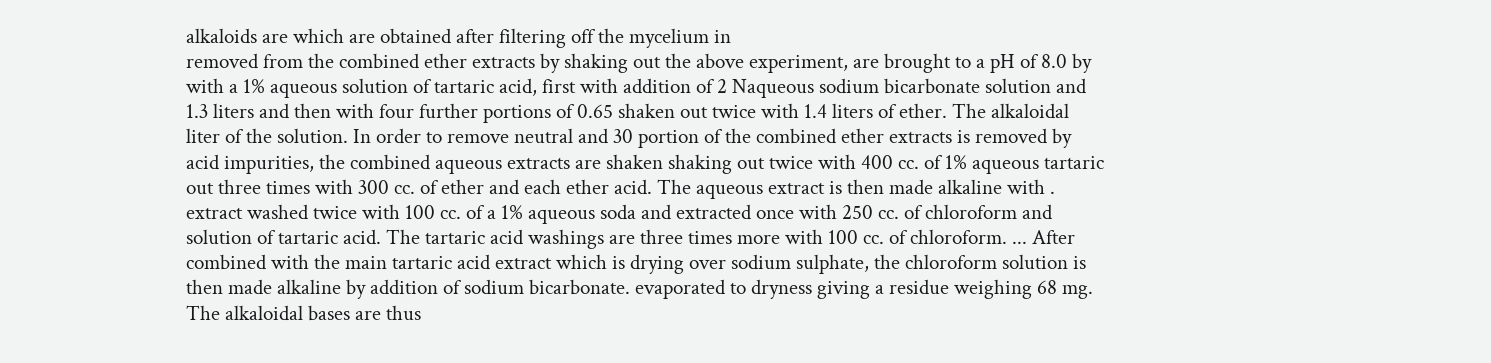alkaloids are which are obtained after filtering off the mycelium in
removed from the combined ether extracts by shaking out the above experiment, are brought to a pH of 8.0 by
with a 1% aqueous solution of tartaric acid, first with addition of 2 Naqueous sodium bicarbonate solution and
1.3 liters and then with four further portions of 0.65 shaken out twice with 1.4 liters of ether. The alkaloidal
liter of the solution. In order to remove neutral and 30 portion of the combined ether extracts is removed by
acid impurities, the combined aqueous extracts are shaken shaking out twice with 400 cc. of 1% aqueous tartaric
out three times with 300 cc. of ether and each ether acid. The aqueous extract is then made alkaline with .
extract washed twice with 100 cc. of a 1% aqueous soda and extracted once with 250 cc. of chloroform and
solution of tartaric acid. The tartaric acid washings are three times more with 100 cc. of chloroform. ... After
combined with the main tartaric acid extract which is drying over sodium sulphate, the chloroform solution is
then made alkaline by addition of sodium bicarbonate. evaporated to dryness giving a residue weighing 68 mg.
The alkaloidal bases are thus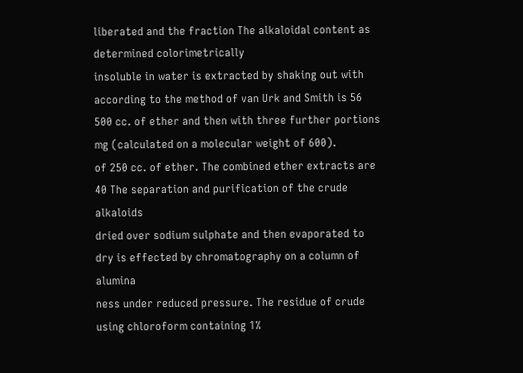liberated and the fraction The alkaloidal content as determined colorimetrically
insoluble in water is extracted by shaking out with according to the method of van Urk and Smith is 56
500 cc. of ether and then with three further portions mg (calculated on a molecular weight of 600).
of 250 cc. of ether. The combined ether extracts are 40 The separation and purification of the crude alkaloids
dried over sodium sulphate and then evaporated to dry is effected by chromatography on a column of alumina
ness under reduced pressure. The residue of crude using chloroform containing 1%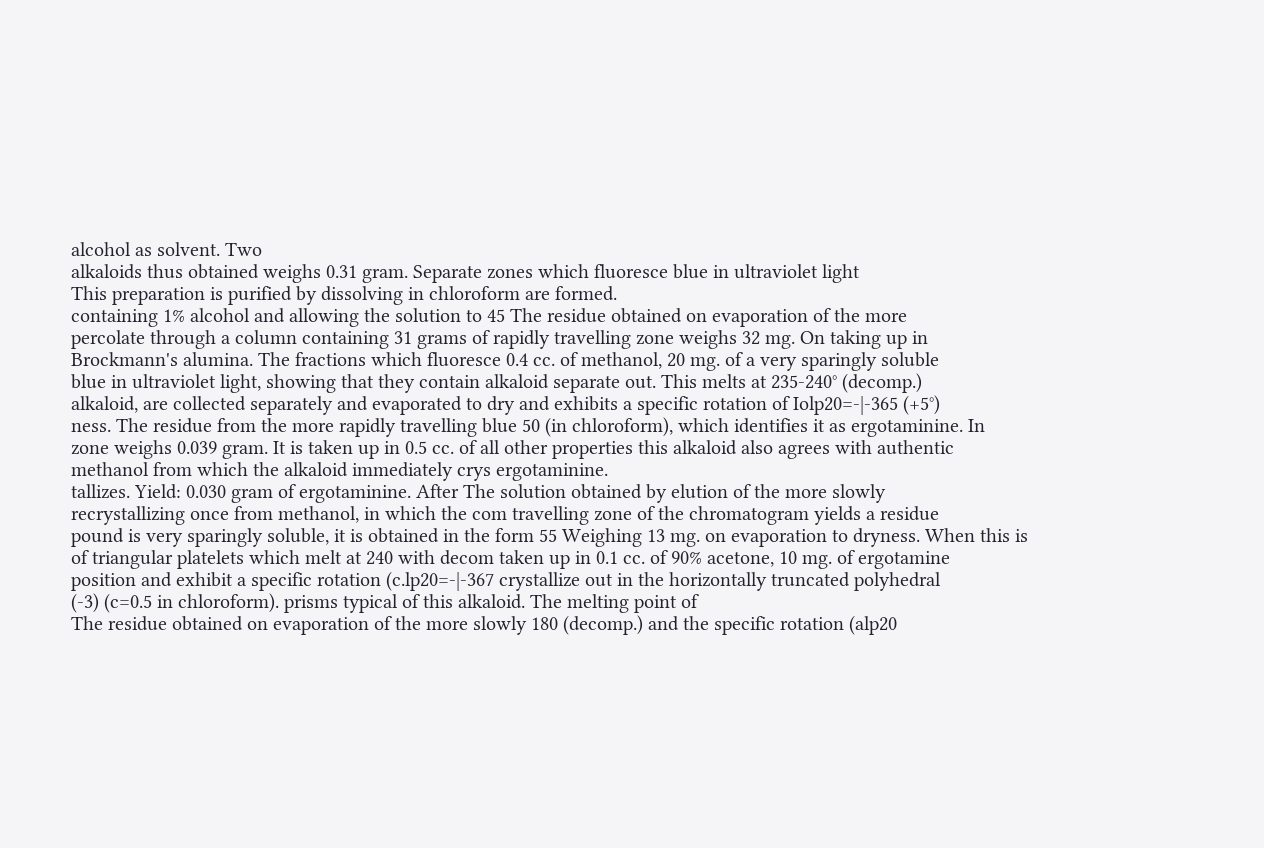alcohol as solvent. Two
alkaloids thus obtained weighs 0.31 gram. Separate zones which fluoresce blue in ultraviolet light
This preparation is purified by dissolving in chloroform are formed.
containing 1% alcohol and allowing the solution to 45 The residue obtained on evaporation of the more
percolate through a column containing 31 grams of rapidly travelling zone weighs 32 mg. On taking up in
Brockmann's alumina. The fractions which fluoresce 0.4 cc. of methanol, 20 mg. of a very sparingly soluble
blue in ultraviolet light, showing that they contain alkaloid separate out. This melts at 235-240° (decomp.)
alkaloid, are collected separately and evaporated to dry and exhibits a specific rotation of Iolp20=-|-365 (+5°)
ness. The residue from the more rapidly travelling blue 50 (in chloroform), which identifies it as ergotaminine. In
zone weighs 0.039 gram. It is taken up in 0.5 cc. of all other properties this alkaloid also agrees with authentic
methanol from which the alkaloid immediately crys ergotaminine.
tallizes. Yield: 0.030 gram of ergotaminine. After The solution obtained by elution of the more slowly
recrystallizing once from methanol, in which the com travelling zone of the chromatogram yields a residue
pound is very sparingly soluble, it is obtained in the form 55 Weighing 13 mg. on evaporation to dryness. When this is
of triangular platelets which melt at 240 with decom taken up in 0.1 cc. of 90% acetone, 10 mg. of ergotamine
position and exhibit a specific rotation (c.lp20=-|-367 crystallize out in the horizontally truncated polyhedral
(-3) (c=0.5 in chloroform). prisms typical of this alkaloid. The melting point of
The residue obtained on evaporation of the more slowly 180 (decomp.) and the specific rotation (alp20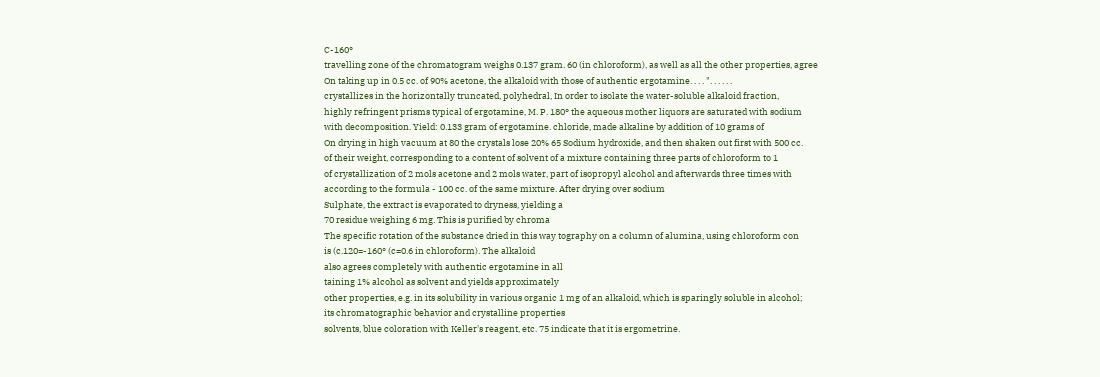C-160°
travelling zone of the chromatogram weighs 0.137 gram. 60 (in chloroform), as well as all the other properties, agree
On taking up in 0.5 cc. of 90% acetone, the alkaloid with those of authentic ergotamine. . . . ". . . . . .
crystallizes in the horizontally truncated, polyhedral, In order to isolate the water-soluble alkaloid fraction,
highly refringent prisms typical of ergotamine, M. P. 180° the aqueous mother liquors are saturated with sodium
with decomposition. Yield: 0.133 gram of ergotamine. chloride, made alkaline by addition of 10 grams of
On drying in high vacuum at 80 the crystals lose 20% 65 Sodium hydroxide, and then shaken out first with 500 cc.
of their weight, corresponding to a content of solvent of a mixture containing three parts of chloroform to 1
of crystallization of 2 mols acetone and 2 mols water, part of isopropyl alcohol and afterwards three times with
according to the formula - 100 cc. of the same mixture. After drying over sodium
Sulphate, the extract is evaporated to dryness, yielding a
70 residue weighing 6 mg. This is purified by chroma
The specific rotation of the substance dried in this way tography on a column of alumina, using chloroform con
is (c.120=-160° (c=0.6 in chloroform). The alkaloid
also agrees completely with authentic ergotamine in all
taining 1% alcohol as solvent and yields approximately
other properties, e.g. in its solubility in various organic 1 mg of an alkaloid, which is sparingly soluble in alcohol;
its chromatographic behavior and crystalline properties
solvents, blue coloration with Keller's reagent, etc. 75 indicate that it is ergometrine.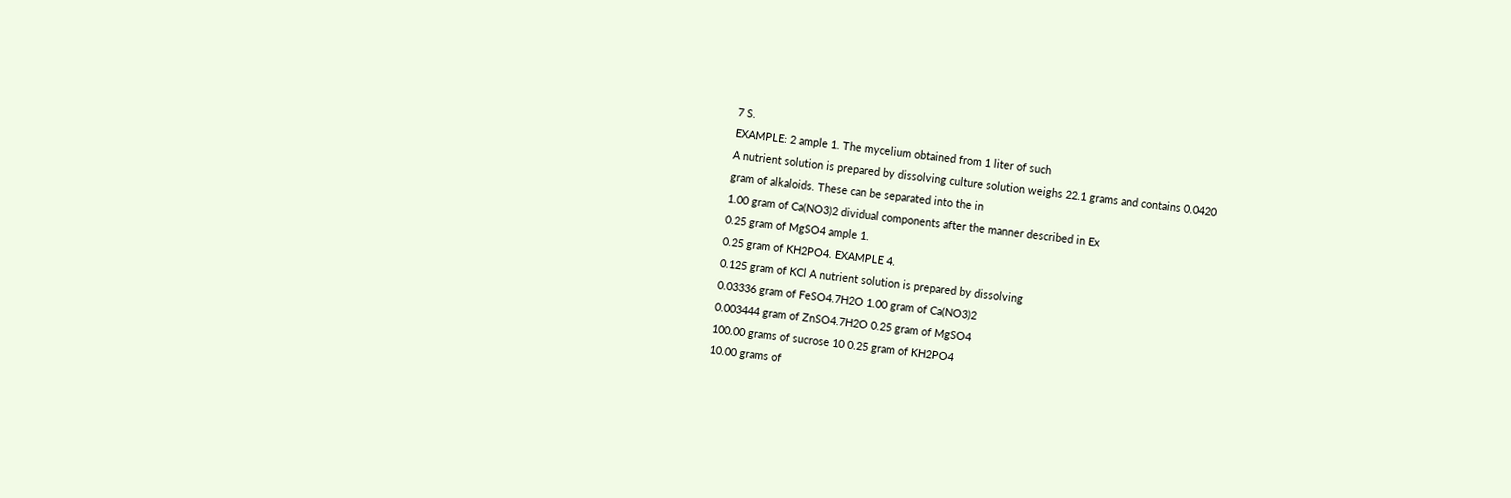7 S.
EXAMPLE: 2 ample 1. The mycelium obtained from 1 liter of such
A nutrient solution is prepared by dissolving culture solution weighs 22.1 grams and contains 0.0420
gram of alkaloids. These can be separated into the in
1.00 gram of Ca(NO3)2 dividual components after the manner described in Ex
0.25 gram of MgSO4 ample 1.
0.25 gram of KH2PO4. EXAMPLE 4.
0.125 gram of KCl A nutrient solution is prepared by dissolving
0.03336 gram of FeSO4.7H2O 1.00 gram of Ca(NO3)2
0.003444 gram of ZnSO4.7H2O 0.25 gram of MgSO4
100.00 grams of sucrose 10 0.25 gram of KH2PO4
10.00 grams of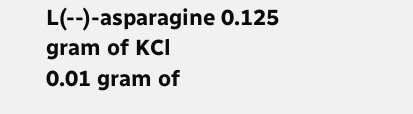L(--)-asparagine 0.125 gram of KCl
0.01 gram of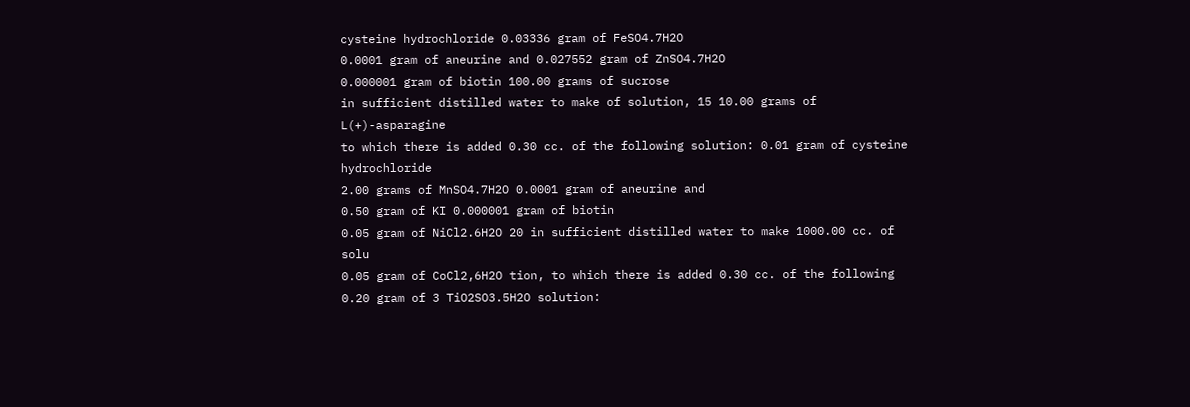cysteine hydrochloride 0.03336 gram of FeSO4.7H2O
0.0001 gram of aneurine and 0.027552 gram of ZnSO4.7H2O
0.000001 gram of biotin 100.00 grams of sucrose
in sufficient distilled water to make of solution, 15 10.00 grams of L(+)-asparagine
to which there is added 0.30 cc. of the following solution: 0.01 gram of cysteine hydrochloride
2.00 grams of MnSO4.7H2O 0.0001 gram of aneurine and
0.50 gram of KI 0.000001 gram of biotin
0.05 gram of NiCl2.6H2O 20 in sufficient distilled water to make 1000.00 cc. of solu
0.05 gram of CoCl2,6H2O tion, to which there is added 0.30 cc. of the following
0.20 gram of 3 TiO2SO3.5H2O solution: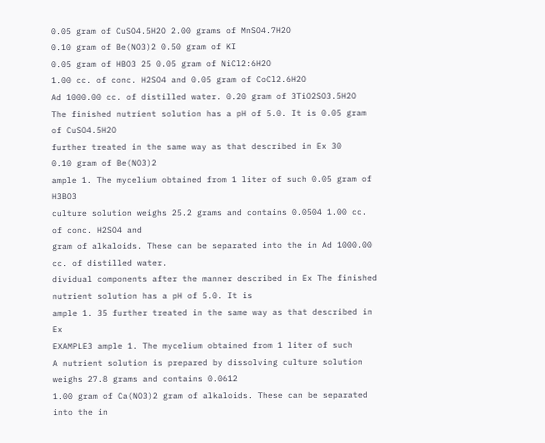0.05 gram of CuSO4.5H2O 2.00 grams of MnSO4.7H2O
0.10 gram of Be(NO3)2 0.50 gram of KI
0.05 gram of HBO3 25 0.05 gram of NiCl2:6H2O
1.00 cc. of conc. H2SO4 and 0.05 gram of CoCl2.6H2O
Ad 1000.00 cc. of distilled water. 0.20 gram of 3TiO2SO3.5H2O
The finished nutrient solution has a pH of 5.0. It is 0.05 gram of CuSO4.5H2O
further treated in the same way as that described in Ex 30
0.10 gram of Be(NO3)2
ample 1. The mycelium obtained from 1 liter of such 0.05 gram of H3BO3
culture solution weighs 25.2 grams and contains 0.0504 1.00 cc. of conc. H2SO4 and
gram of alkaloids. These can be separated into the in Ad 1000.00 cc. of distilled water.
dividual components after the manner described in Ex The finished nutrient solution has a pH of 5.0. It is
ample 1. 35 further treated in the same way as that described in Ex
EXAMPLE3 ample 1. The mycelium obtained from 1 liter of such
A nutrient solution is prepared by dissolving culture solution weighs 27.8 grams and contains 0.0612
1.00 gram of Ca(NO3)2 gram of alkaloids. These can be separated into the in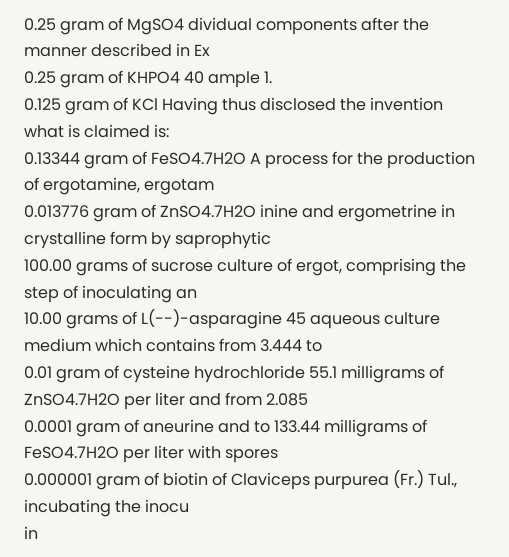0.25 gram of MgSO4 dividual components after the manner described in Ex
0.25 gram of KHPO4 40 ample 1.
0.125 gram of KCl Having thus disclosed the invention what is claimed is:
0.13344 gram of FeSO4.7H2O A process for the production of ergotamine, ergotam
0.013776 gram of ZnSO4.7H2O inine and ergometrine in crystalline form by saprophytic
100.00 grams of sucrose culture of ergot, comprising the step of inoculating an
10.00 grams of L(--)-asparagine 45 aqueous culture medium which contains from 3.444 to
0.01 gram of cysteine hydrochloride 55.1 milligrams of ZnSO4.7H2O per liter and from 2.085
0.0001 gram of aneurine and to 133.44 milligrams of FeSO4.7H2O per liter with spores
0.000001 gram of biotin of Claviceps purpurea (Fr.) Tul., incubating the inocu
in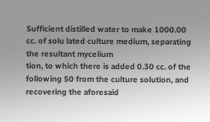Sufficient distilled water to make 1000.00 cc. of solu lated culture medium, separating the resultant mycelium
tion, to which there is added 0.30 cc. of the following 50 from the culture solution, and recovering the aforesaid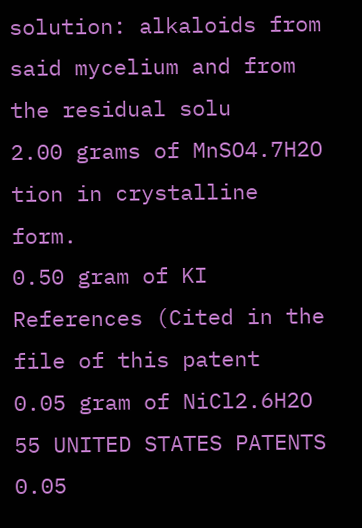solution: alkaloids from said mycelium and from the residual solu
2.00 grams of MnSO4.7H2O tion in crystalline form.
0.50 gram of KI References (Cited in the file of this patent
0.05 gram of NiCl2.6H2O 55 UNITED STATES PATENTS
0.05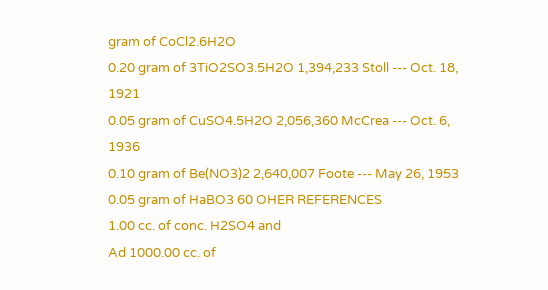gram of CoCl2.6H2O
0.20 gram of 3TiO2SO3.5H2O 1,394,233 Stoll --- Oct. 18, 1921
0.05 gram of CuSO4.5H2O 2,056,360 McCrea --- Oct. 6, 1936
0.10 gram of Be(NO3)2 2,640,007 Foote --- May 26, 1953
0.05 gram of HaBO3 60 OHER REFERENCES
1.00 cc. of conc. H2SO4 and
Ad 1000.00 cc. of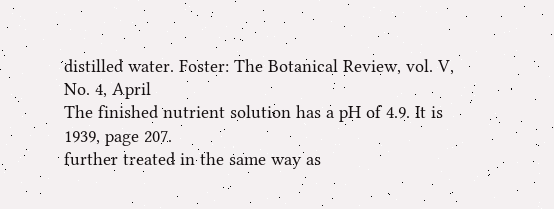distilled water. Foster: The Botanical Review, vol. V, No. 4, April
The finished nutrient solution has a pH of 4.9. It is 1939, page 207.
further treated in the same way as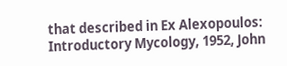that described in Ex Alexopoulos: Introductory Mycology, 1952, John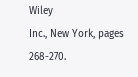Wiley
Inc., New York, pages 268-270.